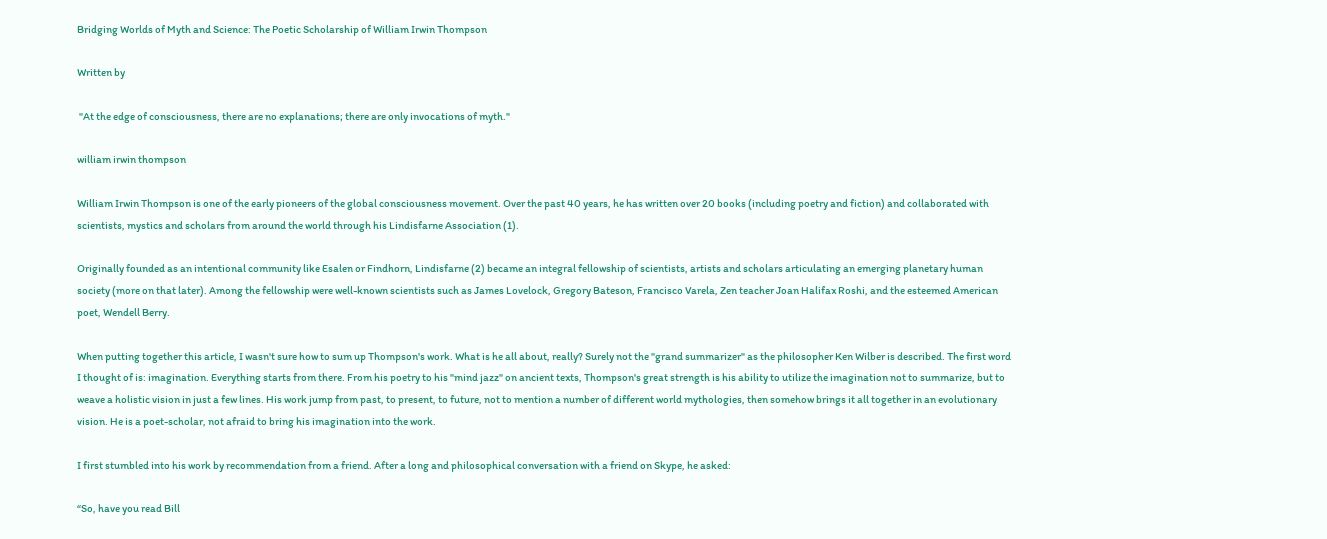Bridging Worlds of Myth and Science: The Poetic Scholarship of William Irwin Thompson

Written by

 "At the edge of consciousness, there are no explanations; there are only invocations of myth."

william irwin thompson

William Irwin Thompson is one of the early pioneers of the global consciousness movement. Over the past 40 years, he has written over 20 books (including poetry and fiction) and collaborated with scientists, mystics and scholars from around the world through his Lindisfarne Association (1).

Originally founded as an intentional community like Esalen or Findhorn, Lindisfarne (2) became an integral fellowship of scientists, artists and scholars articulating an emerging planetary human society (more on that later). Among the fellowship were well-known scientists such as James Lovelock, Gregory Bateson, Francisco Varela, Zen teacher Joan Halifax Roshi, and the esteemed American poet, Wendell Berry.

When putting together this article, I wasn't sure how to sum up Thompson's work. What is he all about, really? Surely not the "grand summarizer" as the philosopher Ken Wilber is described. The first word I thought of is: imagination. Everything starts from there. From his poetry to his "mind jazz" on ancient texts, Thompson's great strength is his ability to utilize the imagination not to summarize, but to weave a holistic vision in just a few lines. His work jump from past, to present, to future, not to mention a number of different world mythologies, then somehow brings it all together in an evolutionary vision. He is a poet-scholar, not afraid to bring his imagination into the work.

I first stumbled into his work by recommendation from a friend. After a long and philosophical conversation with a friend on Skype, he asked:

“So, have you read Bill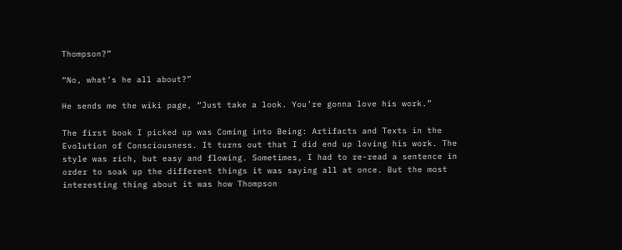Thompson?”

“No, what’s he all about?”

He sends me the wiki page, “Just take a look. You’re gonna love his work.”

The first book I picked up was Coming into Being: Artifacts and Texts in the Evolution of Consciousness. It turns out that I did end up loving his work. The style was rich, but easy and flowing. Sometimes, I had to re-read a sentence in order to soak up the different things it was saying all at once. But the most interesting thing about it was how Thompson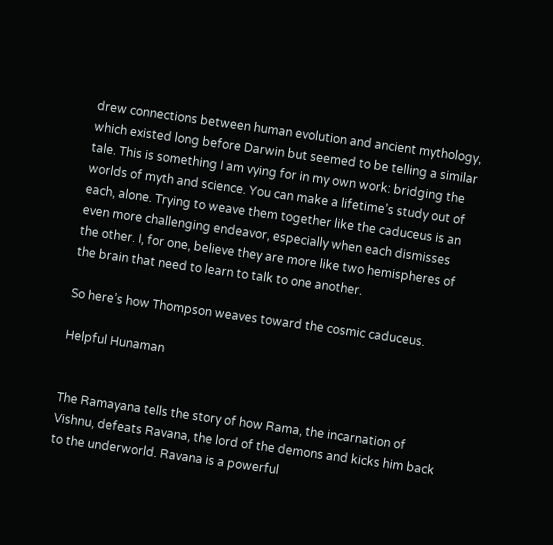drew connections between human evolution and ancient mythology, which existed long before Darwin but seemed to be telling a similar tale. This is something I am vying for in my own work: bridging the worlds of myth and science. You can make a lifetime’s study out of each, alone. Trying to weave them together like the caduceus is an even more challenging endeavor, especially when each dismisses the other. I, for one, believe they are more like two hemispheres of the brain that need to learn to talk to one another.

So here’s how Thompson weaves toward the cosmic caduceus.

Helpful Hunaman


The Ramayana tells the story of how Rama, the incarnation of Vishnu, defeats Ravana, the lord of the demons and kicks him back to the underworld. Ravana is a powerful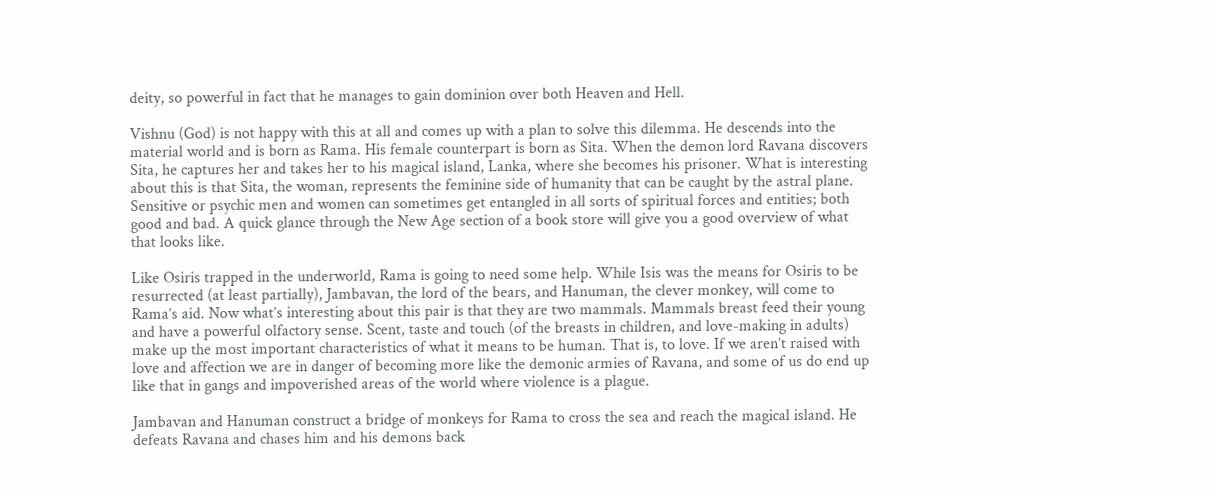deity, so powerful in fact that he manages to gain dominion over both Heaven and Hell.

Vishnu (God) is not happy with this at all and comes up with a plan to solve this dilemma. He descends into the material world and is born as Rama. His female counterpart is born as Sita. When the demon lord Ravana discovers Sita, he captures her and takes her to his magical island, Lanka, where she becomes his prisoner. What is interesting about this is that Sita, the woman, represents the feminine side of humanity that can be caught by the astral plane. Sensitive or psychic men and women can sometimes get entangled in all sorts of spiritual forces and entities; both good and bad. A quick glance through the New Age section of a book store will give you a good overview of what that looks like.

Like Osiris trapped in the underworld, Rama is going to need some help. While Isis was the means for Osiris to be resurrected (at least partially), Jambavan, the lord of the bears, and Hanuman, the clever monkey, will come to Rama’s aid. Now what’s interesting about this pair is that they are two mammals. Mammals breast feed their young and have a powerful olfactory sense. Scent, taste and touch (of the breasts in children, and love-making in adults) make up the most important characteristics of what it means to be human. That is, to love. If we aren’t raised with love and affection we are in danger of becoming more like the demonic armies of Ravana, and some of us do end up like that in gangs and impoverished areas of the world where violence is a plague.

Jambavan and Hanuman construct a bridge of monkeys for Rama to cross the sea and reach the magical island. He defeats Ravana and chases him and his demons back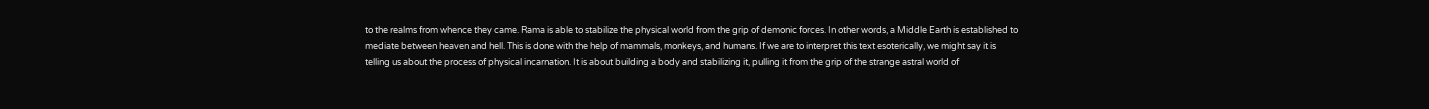to the realms from whence they came. Rama is able to stabilize the physical world from the grip of demonic forces. In other words, a Middle Earth is established to mediate between heaven and hell. This is done with the help of mammals, monkeys, and humans. If we are to interpret this text esoterically, we might say it is telling us about the process of physical incarnation. It is about building a body and stabilizing it, pulling it from the grip of the strange astral world of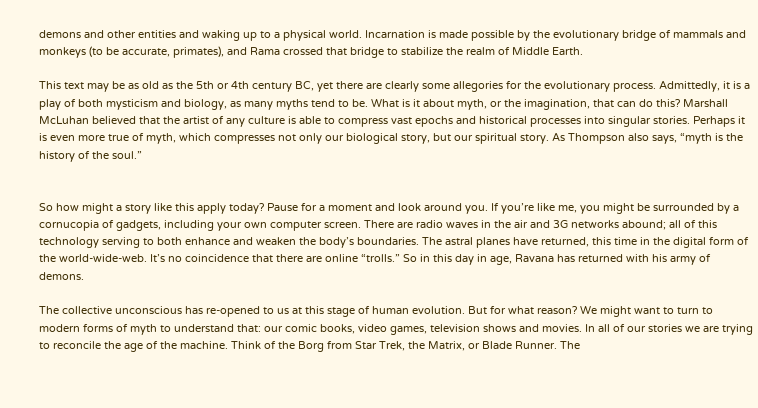demons and other entities and waking up to a physical world. Incarnation is made possible by the evolutionary bridge of mammals and monkeys (to be accurate, primates), and Rama crossed that bridge to stabilize the realm of Middle Earth.

This text may be as old as the 5th or 4th century BC, yet there are clearly some allegories for the evolutionary process. Admittedly, it is a play of both mysticism and biology, as many myths tend to be. What is it about myth, or the imagination, that can do this? Marshall McLuhan believed that the artist of any culture is able to compress vast epochs and historical processes into singular stories. Perhaps it is even more true of myth, which compresses not only our biological story, but our spiritual story. As Thompson also says, “myth is the history of the soul.”


So how might a story like this apply today? Pause for a moment and look around you. If you’re like me, you might be surrounded by a cornucopia of gadgets, including your own computer screen. There are radio waves in the air and 3G networks abound; all of this technology serving to both enhance and weaken the body’s boundaries. The astral planes have returned, this time in the digital form of the world-wide-web. It’s no coincidence that there are online “trolls.” So in this day in age, Ravana has returned with his army of demons.

The collective unconscious has re-opened to us at this stage of human evolution. But for what reason? We might want to turn to modern forms of myth to understand that: our comic books, video games, television shows and movies. In all of our stories we are trying to reconcile the age of the machine. Think of the Borg from Star Trek, the Matrix, or Blade Runner. The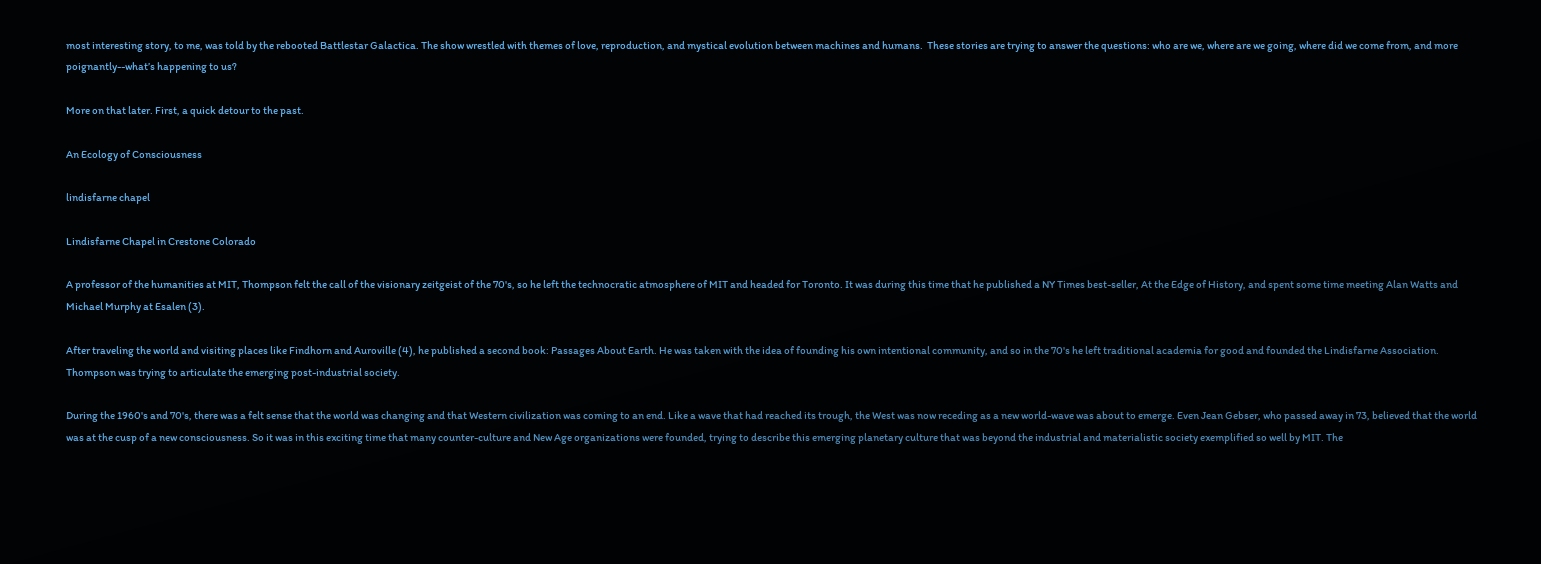most interesting story, to me, was told by the rebooted Battlestar Galactica. The show wrestled with themes of love, reproduction, and mystical evolution between machines and humans.  These stories are trying to answer the questions: who are we, where are we going, where did we come from, and more poignantly--what’s happening to us?

More on that later. First, a quick detour to the past.

An Ecology of Consciousness

lindisfarne chapel

Lindisfarne Chapel in Crestone Colorado

A professor of the humanities at MIT, Thompson felt the call of the visionary zeitgeist of the 70's, so he left the technocratic atmosphere of MIT and headed for Toronto. It was during this time that he published a NY Times best-seller, At the Edge of History, and spent some time meeting Alan Watts and Michael Murphy at Esalen (3).

After traveling the world and visiting places like Findhorn and Auroville (4), he published a second book: Passages About Earth. He was taken with the idea of founding his own intentional community, and so in the 70's he left traditional academia for good and founded the Lindisfarne Association. Thompson was trying to articulate the emerging post-industrial society.

During the 1960's and 70's, there was a felt sense that the world was changing and that Western civilization was coming to an end. Like a wave that had reached its trough, the West was now receding as a new world-wave was about to emerge. Even Jean Gebser, who passed away in 73, believed that the world was at the cusp of a new consciousness. So it was in this exciting time that many counter-culture and New Age organizations were founded, trying to describe this emerging planetary culture that was beyond the industrial and materialistic society exemplified so well by MIT. The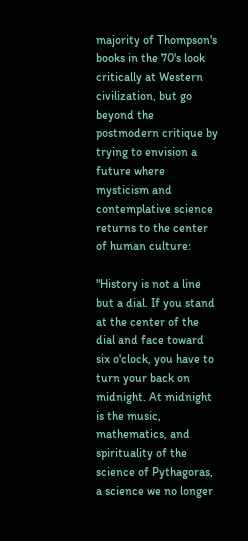majority of Thompson's books in the 70's look critically at Western civilization, but go beyond the postmodern critique by trying to envision a future where mysticism and contemplative science returns to the center of human culture:

"History is not a line but a dial. If you stand at the center of the dial and face toward six o'clock, you have to turn your back on midnight. At midnight is the music, mathematics, and spirituality of the science of Pythagoras, a science we no longer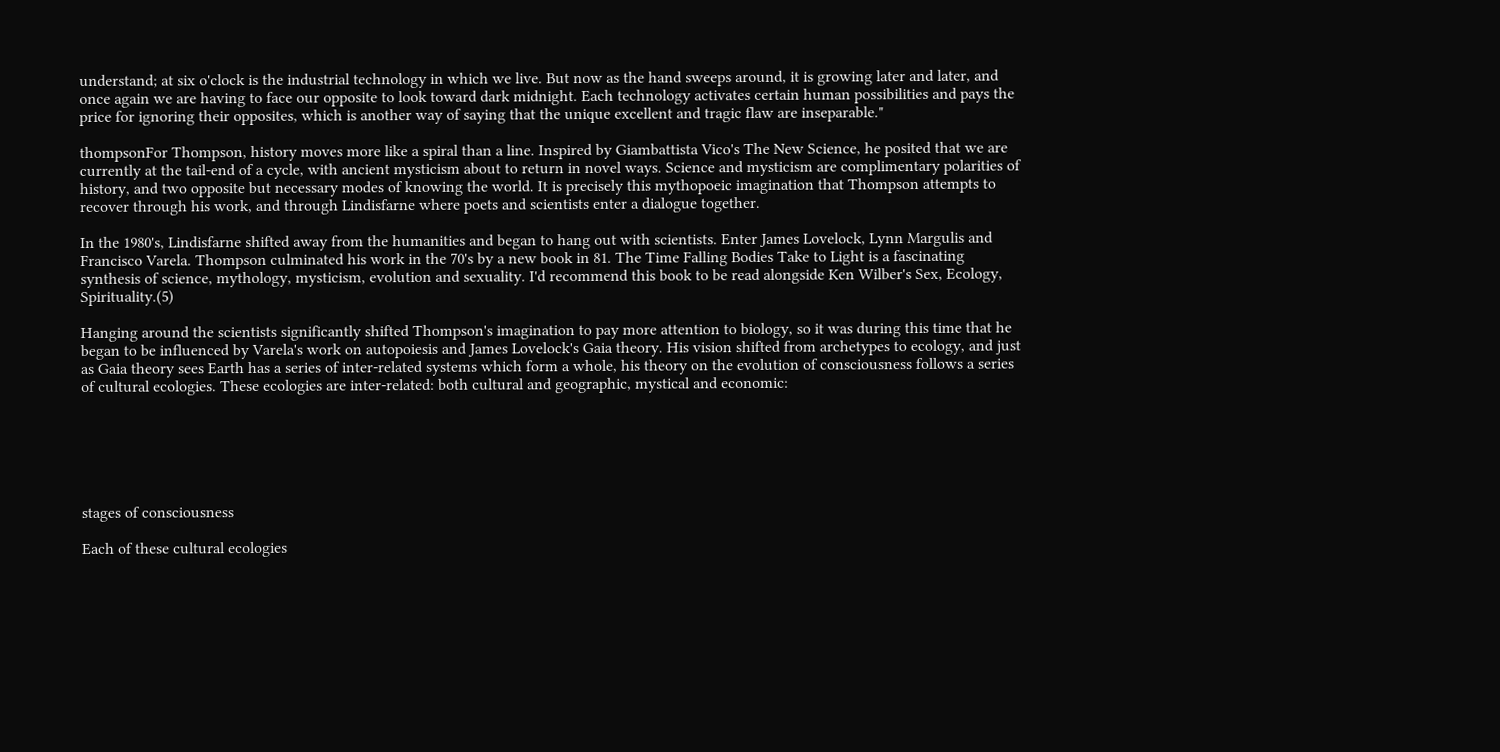understand; at six o'clock is the industrial technology in which we live. But now as the hand sweeps around, it is growing later and later, and once again we are having to face our opposite to look toward dark midnight. Each technology activates certain human possibilities and pays the price for ignoring their opposites, which is another way of saying that the unique excellent and tragic flaw are inseparable."

thompsonFor Thompson, history moves more like a spiral than a line. Inspired by Giambattista Vico's The New Science, he posited that we are currently at the tail-end of a cycle, with ancient mysticism about to return in novel ways. Science and mysticism are complimentary polarities of history, and two opposite but necessary modes of knowing the world. It is precisely this mythopoeic imagination that Thompson attempts to recover through his work, and through Lindisfarne where poets and scientists enter a dialogue together.

In the 1980's, Lindisfarne shifted away from the humanities and began to hang out with scientists. Enter James Lovelock, Lynn Margulis and Francisco Varela. Thompson culminated his work in the 70's by a new book in 81. The Time Falling Bodies Take to Light is a fascinating synthesis of science, mythology, mysticism, evolution and sexuality. I'd recommend this book to be read alongside Ken Wilber's Sex, Ecology, Spirituality.(5)

Hanging around the scientists significantly shifted Thompson's imagination to pay more attention to biology, so it was during this time that he began to be influenced by Varela's work on autopoiesis and James Lovelock's Gaia theory. His vision shifted from archetypes to ecology, and just as Gaia theory sees Earth has a series of inter-related systems which form a whole, his theory on the evolution of consciousness follows a series of cultural ecologies. These ecologies are inter-related: both cultural and geographic, mystical and economic:






stages of consciousness

Each of these cultural ecologies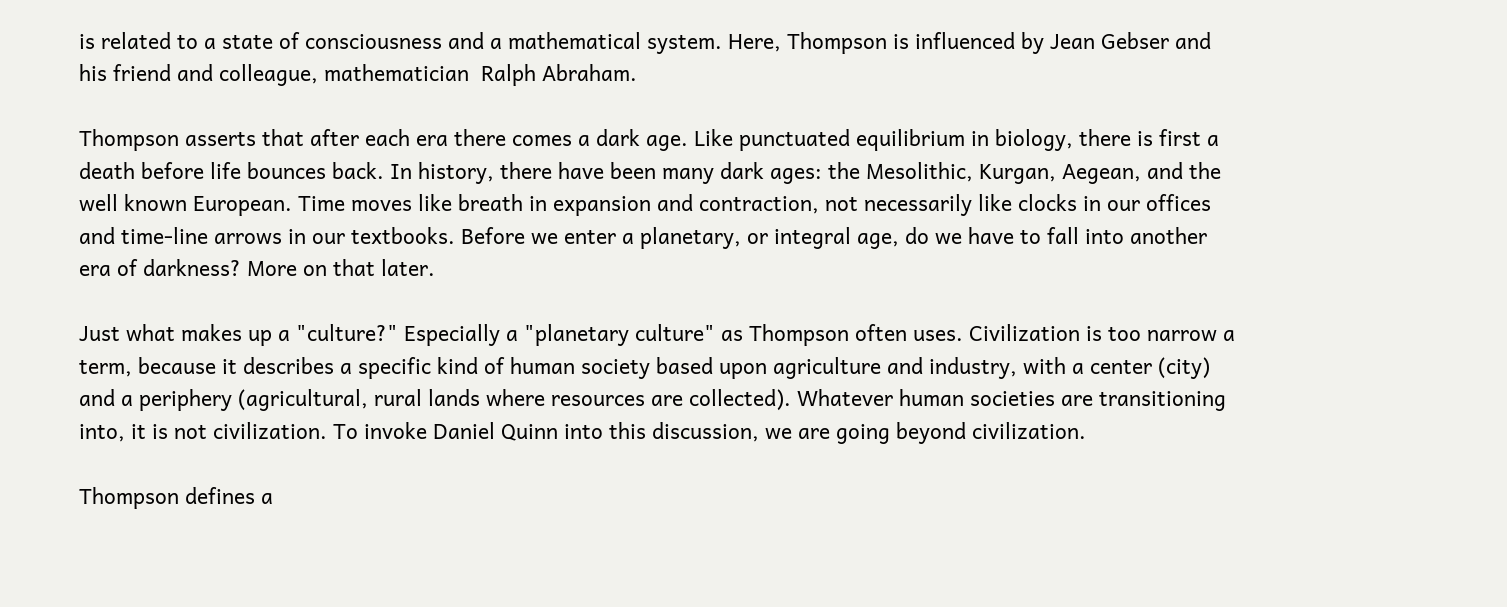is related to a state of consciousness and a mathematical system. Here, Thompson is influenced by Jean Gebser and his friend and colleague, mathematician  Ralph Abraham.

Thompson asserts that after each era there comes a dark age. Like punctuated equilibrium in biology, there is first a death before life bounces back. In history, there have been many dark ages: the Mesolithic, Kurgan, Aegean, and the well known European. Time moves like breath in expansion and contraction, not necessarily like clocks in our offices and time-line arrows in our textbooks. Before we enter a planetary, or integral age, do we have to fall into another era of darkness? More on that later.

Just what makes up a "culture?" Especially a "planetary culture" as Thompson often uses. Civilization is too narrow a term, because it describes a specific kind of human society based upon agriculture and industry, with a center (city) and a periphery (agricultural, rural lands where resources are collected). Whatever human societies are transitioning into, it is not civilization. To invoke Daniel Quinn into this discussion, we are going beyond civilization.

Thompson defines a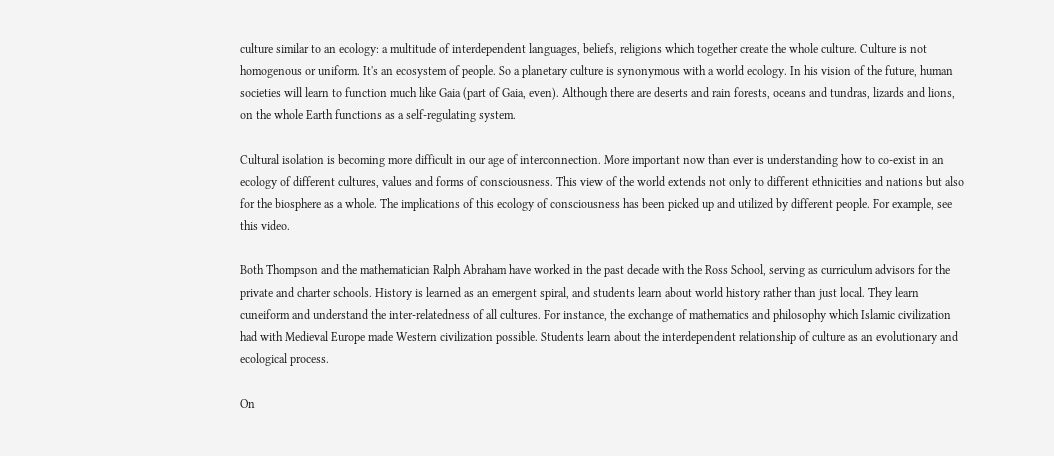culture similar to an ecology: a multitude of interdependent languages, beliefs, religions which together create the whole culture. Culture is not homogenous or uniform. It's an ecosystem of people. So a planetary culture is synonymous with a world ecology. In his vision of the future, human societies will learn to function much like Gaia (part of Gaia, even). Although there are deserts and rain forests, oceans and tundras, lizards and lions, on the whole Earth functions as a self-regulating system.

Cultural isolation is becoming more difficult in our age of interconnection. More important now than ever is understanding how to co-exist in an ecology of different cultures, values and forms of consciousness. This view of the world extends not only to different ethnicities and nations but also for the biosphere as a whole. The implications of this ecology of consciousness has been picked up and utilized by different people. For example, see this video.

Both Thompson and the mathematician Ralph Abraham have worked in the past decade with the Ross School, serving as curriculum advisors for the private and charter schools. History is learned as an emergent spiral, and students learn about world history rather than just local. They learn cuneiform and understand the inter-relatedness of all cultures. For instance, the exchange of mathematics and philosophy which Islamic civilization had with Medieval Europe made Western civilization possible. Students learn about the interdependent relationship of culture as an evolutionary and ecological process.

On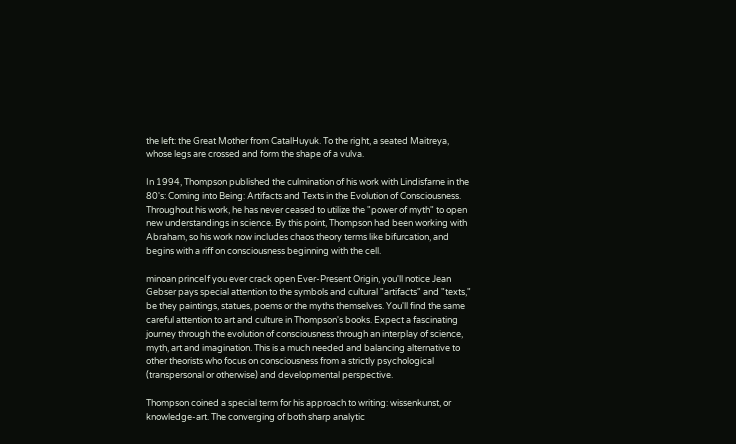the left: the Great Mother from CatalHuyuk. To the right, a seated Maitreya, whose legs are crossed and form the shape of a vulva.

In 1994, Thompson published the culmination of his work with Lindisfarne in the 80's: Coming into Being: Artifacts and Texts in the Evolution of Consciousness. Throughout his work, he has never ceased to utilize the "power of myth" to open new understandings in science. By this point, Thompson had been working with Abraham, so his work now includes chaos theory terms like bifurcation, and begins with a riff on consciousness beginning with the cell.

minoan princeIf you ever crack open Ever-Present Origin, you'll notice Jean Gebser pays special attention to the symbols and cultural "artifacts" and "texts," be they paintings, statues, poems or the myths themselves. You'll find the same careful attention to art and culture in Thompson's books. Expect a fascinating journey through the evolution of consciousness through an interplay of science, myth, art and imagination. This is a much needed and balancing alternative to other theorists who focus on consciousness from a strictly psychological (transpersonal or otherwise) and developmental perspective.

Thompson coined a special term for his approach to writing: wissenkunst, or knowledge-art. The converging of both sharp analytic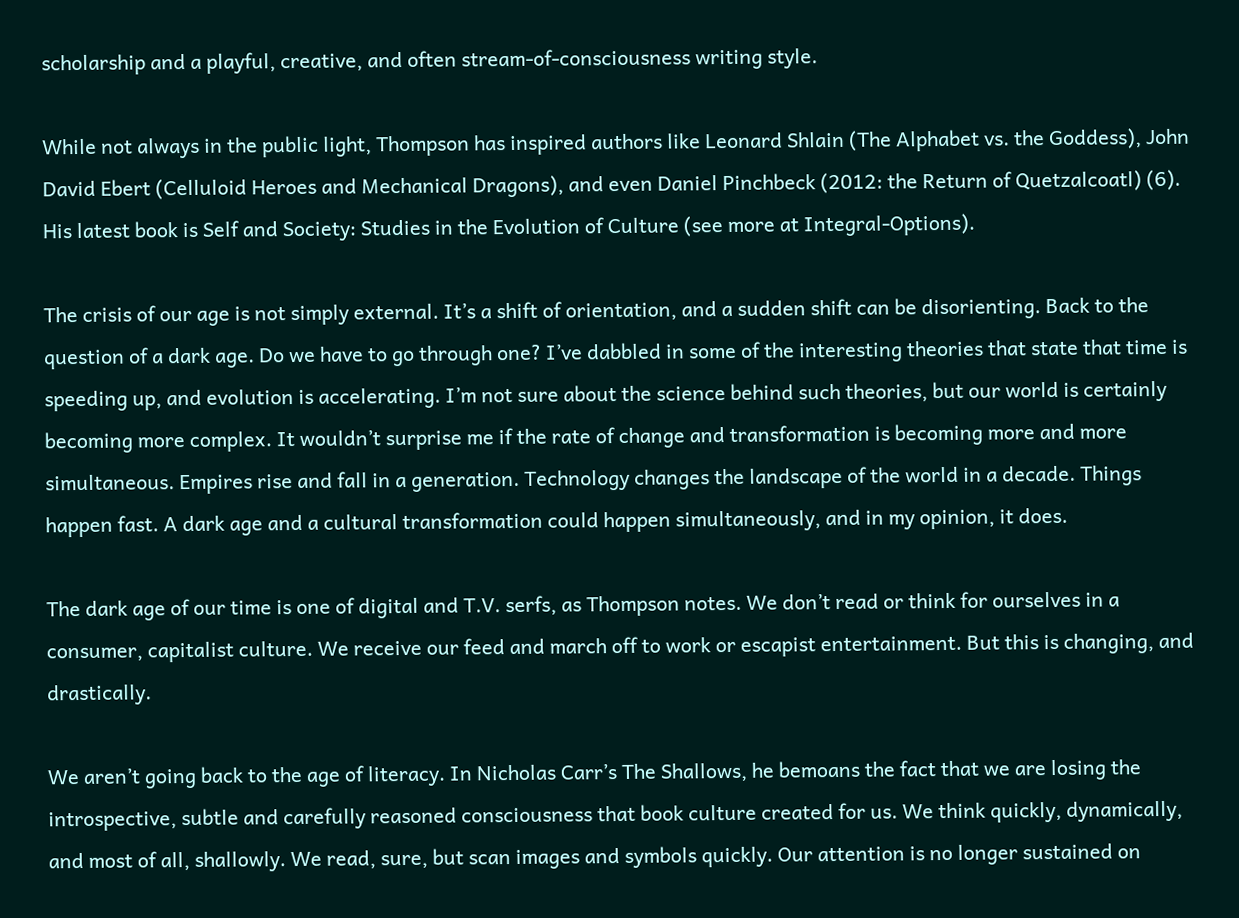scholarship and a playful, creative, and often stream-of-consciousness writing style.

While not always in the public light, Thompson has inspired authors like Leonard Shlain (The Alphabet vs. the Goddess), John David Ebert (Celluloid Heroes and Mechanical Dragons), and even Daniel Pinchbeck (2012: the Return of Quetzalcoatl) (6). His latest book is Self and Society: Studies in the Evolution of Culture (see more at Integral-Options).

The crisis of our age is not simply external. It’s a shift of orientation, and a sudden shift can be disorienting. Back to the question of a dark age. Do we have to go through one? I’ve dabbled in some of the interesting theories that state that time is speeding up, and evolution is accelerating. I’m not sure about the science behind such theories, but our world is certainly becoming more complex. It wouldn’t surprise me if the rate of change and transformation is becoming more and more simultaneous. Empires rise and fall in a generation. Technology changes the landscape of the world in a decade. Things happen fast. A dark age and a cultural transformation could happen simultaneously, and in my opinion, it does.

The dark age of our time is one of digital and T.V. serfs, as Thompson notes. We don’t read or think for ourselves in a consumer, capitalist culture. We receive our feed and march off to work or escapist entertainment. But this is changing, and drastically.

We aren’t going back to the age of literacy. In Nicholas Carr’s The Shallows, he bemoans the fact that we are losing the introspective, subtle and carefully reasoned consciousness that book culture created for us. We think quickly, dynamically, and most of all, shallowly. We read, sure, but scan images and symbols quickly. Our attention is no longer sustained on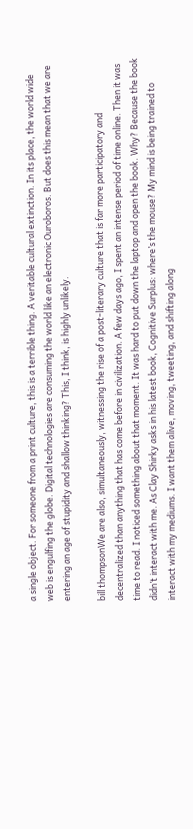a single object. For someone from a print culture, this is a terrible thing. A veritable cultural extinction. In its place, the world wide web is engulfing the globe. Digital technologies are consuming the world like an electronic Ouroboros. But does this mean that we are entering an age of stupidity and shallow thinking? This, I think, is highly unlikely.

bill thompsonWe are also, simultaneously, witnessing the rise of a post-literary culture that is far more participatory and decentralized than anything that has come before in civilization. A few days ago, I spent an intense period of time online. Then it was time to read. I noticed something about that moment. It was hard to put down the laptop and open the book. Why? Because the book didn’t interact with me. As Clay Shirky asks in his latest book, Cognitive Surplus: where’s the mouse? My mind is being trained to interact with my mediums. I want them alive, moving, tweeting, and shifting along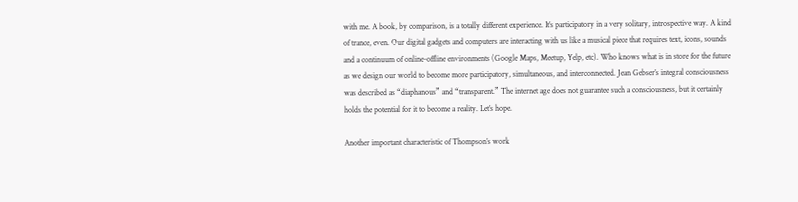with me. A book, by comparison, is a totally different experience. It’s participatory in a very solitary, introspective way. A kind of trance, even. Our digital gadgets and computers are interacting with us like a musical piece that requires text, icons, sounds and a continuum of online-offline environments (Google Maps, Meetup, Yelp, etc). Who knows what is in store for the future as we design our world to become more participatory, simultaneous, and interconnected. Jean Gebser’s integral consciousness was described as “diaphanous” and “transparent.” The internet age does not guarantee such a consciousness, but it certainly holds the potential for it to become a reality. Let’s hope.

Another important characteristic of Thompson’s work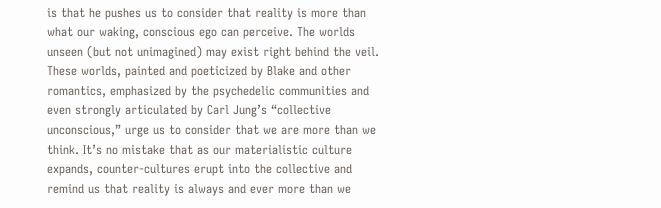is that he pushes us to consider that reality is more than what our waking, conscious ego can perceive. The worlds unseen (but not unimagined) may exist right behind the veil. These worlds, painted and poeticized by Blake and other romantics, emphasized by the psychedelic communities and even strongly articulated by Carl Jung’s “collective unconscious,” urge us to consider that we are more than we think. It’s no mistake that as our materialistic culture expands, counter-cultures erupt into the collective and remind us that reality is always and ever more than we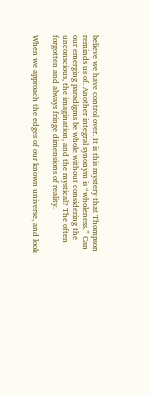believe we have control over. It is this mystery that Thompson reminds us of. Another integral synonym is “wholeness.” Can our emerging paradigms be whole without considering the unconscious, the imagination, and the mystical? The often forgotten and always fringe dimensions of reality.

When we approach the edges of our known universe, and look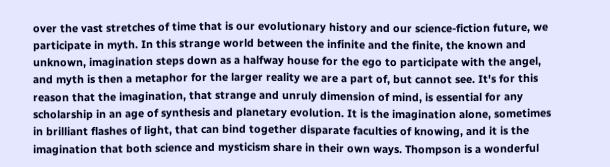over the vast stretches of time that is our evolutionary history and our science-fiction future, we participate in myth. In this strange world between the infinite and the finite, the known and unknown, imagination steps down as a halfway house for the ego to participate with the angel, and myth is then a metaphor for the larger reality we are a part of, but cannot see. It's for this reason that the imagination, that strange and unruly dimension of mind, is essential for any scholarship in an age of synthesis and planetary evolution. It is the imagination alone, sometimes in brilliant flashes of light, that can bind together disparate faculties of knowing, and it is the imagination that both science and mysticism share in their own ways. Thompson is a wonderful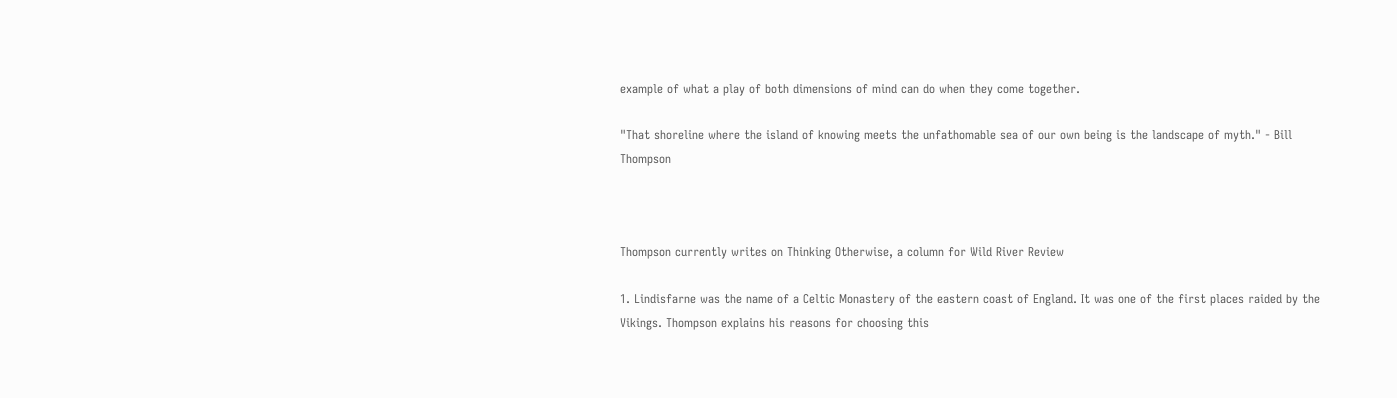example of what a play of both dimensions of mind can do when they come together.

"That shoreline where the island of knowing meets the unfathomable sea of our own being is the landscape of myth." - Bill Thompson



Thompson currently writes on Thinking Otherwise, a column for Wild River Review

1. Lindisfarne was the name of a Celtic Monastery of the eastern coast of England. It was one of the first places raided by the Vikings. Thompson explains his reasons for choosing this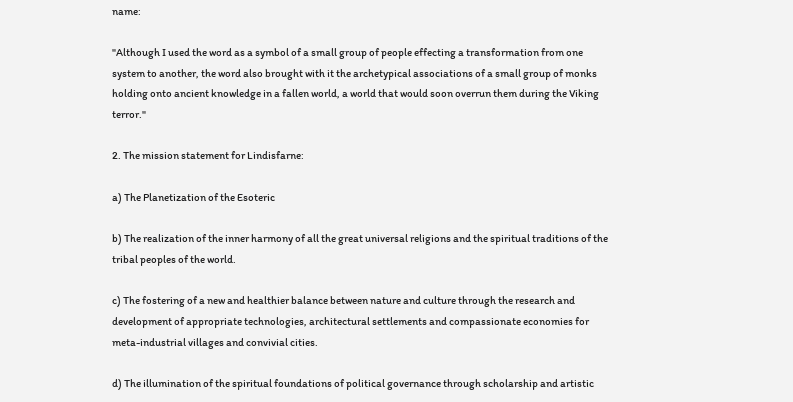name:

"Although I used the word as a symbol of a small group of people effecting a transformation from one system to another, the word also brought with it the archetypical associations of a small group of monks holding onto ancient knowledge in a fallen world, a world that would soon overrun them during the Viking terror."

2. The mission statement for Lindisfarne:

a) The Planetization of the Esoteric

b) The realization of the inner harmony of all the great universal religions and the spiritual traditions of the tribal peoples of the world.

c) The fostering of a new and healthier balance between nature and culture through the research and development of appropriate technologies, architectural settlements and compassionate economies for meta-industrial villages and convivial cities.

d) The illumination of the spiritual foundations of political governance through scholarship and artistic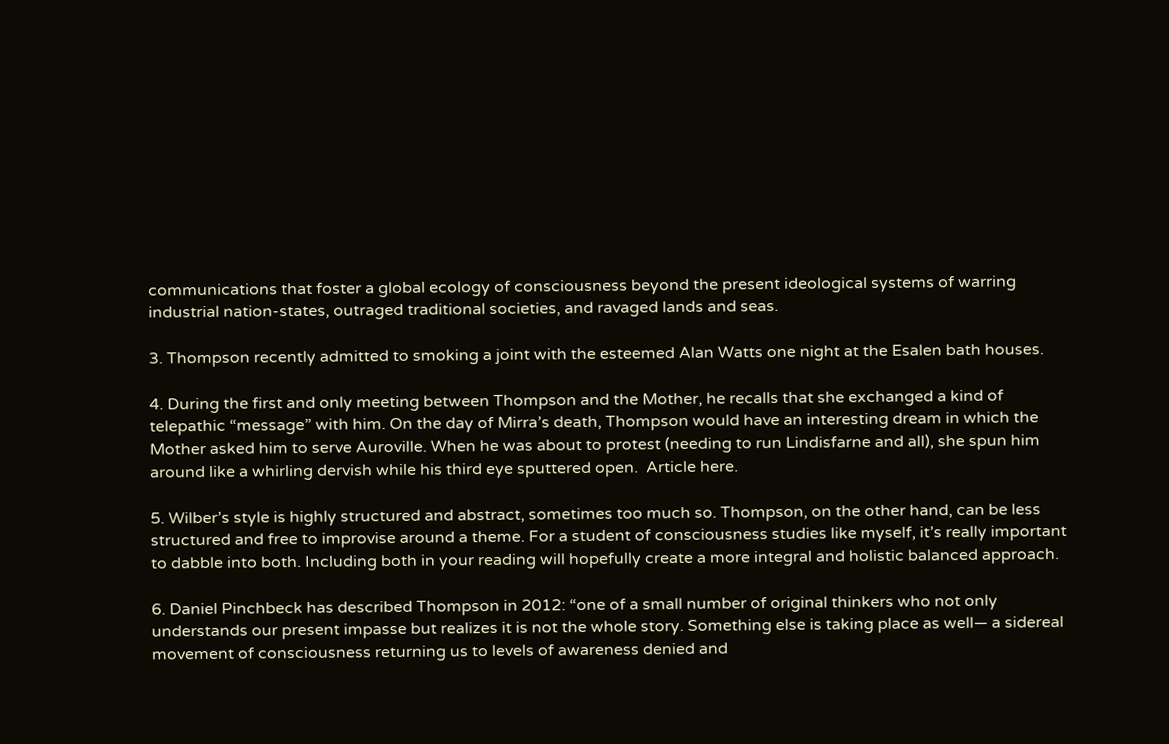communications that foster a global ecology of consciousness beyond the present ideological systems of warring industrial nation-states, outraged traditional societies, and ravaged lands and seas.

3. Thompson recently admitted to smoking a joint with the esteemed Alan Watts one night at the Esalen bath houses.

4. During the first and only meeting between Thompson and the Mother, he recalls that she exchanged a kind of telepathic “message” with him. On the day of Mirra’s death, Thompson would have an interesting dream in which the Mother asked him to serve Auroville. When he was about to protest (needing to run Lindisfarne and all), she spun him around like a whirling dervish while his third eye sputtered open.  Article here.

5. Wilber’s style is highly structured and abstract, sometimes too much so. Thompson, on the other hand, can be less structured and free to improvise around a theme. For a student of consciousness studies like myself, it’s really important to dabble into both. Including both in your reading will hopefully create a more integral and holistic balanced approach.

6. Daniel Pinchbeck has described Thompson in 2012: “one of a small number of original thinkers who not only understands our present impasse but realizes it is not the whole story. Something else is taking place as well— a sidereal movement of consciousness returning us to levels of awareness denied and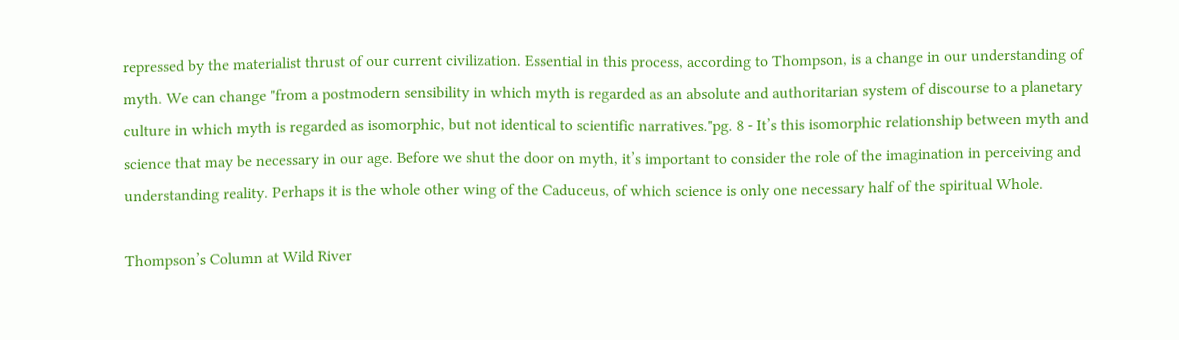repressed by the materialist thrust of our current civilization. Essential in this process, according to Thompson, is a change in our understanding of myth. We can change "from a postmodern sensibility in which myth is regarded as an absolute and authoritarian system of discourse to a planetary culture in which myth is regarded as isomorphic, but not identical to scientific narratives."pg. 8 - It’s this isomorphic relationship between myth and science that may be necessary in our age. Before we shut the door on myth, it’s important to consider the role of the imagination in perceiving and understanding reality. Perhaps it is the whole other wing of the Caduceus, of which science is only one necessary half of the spiritual Whole.

Thompson’s Column at Wild River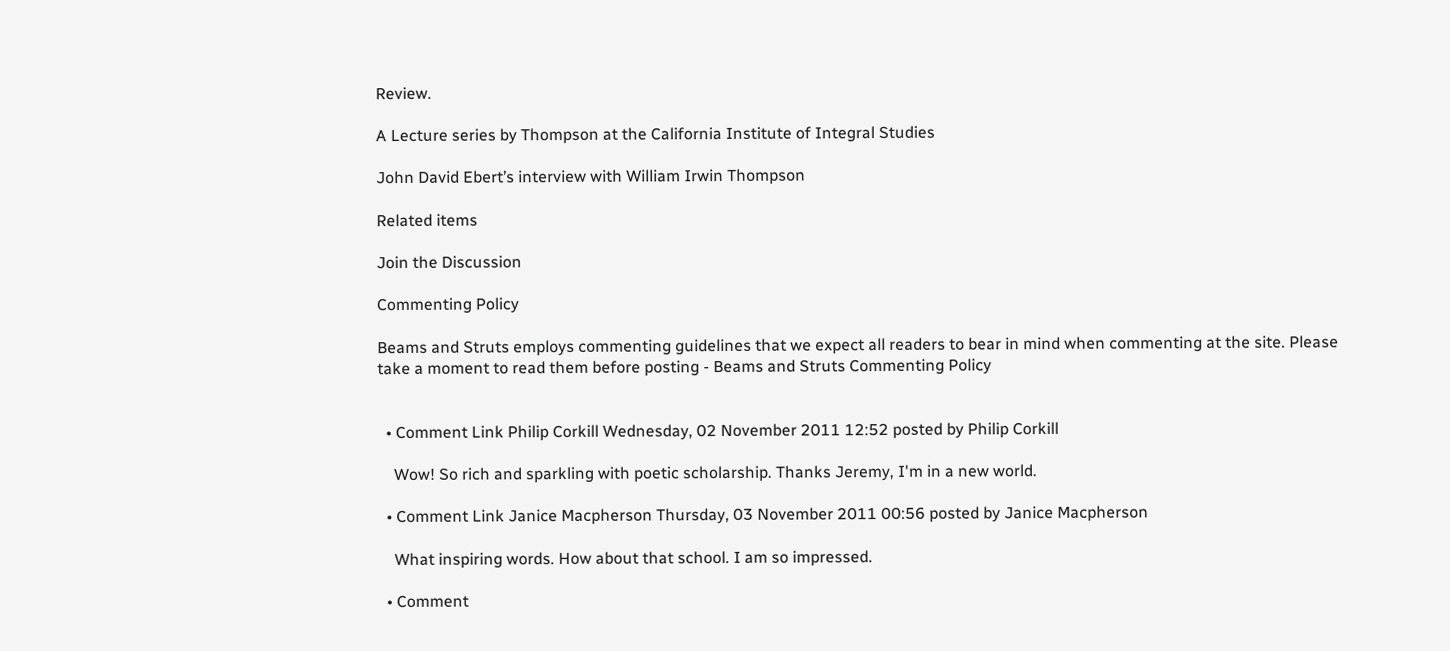Review.

A Lecture series by Thompson at the California Institute of Integral Studies

John David Ebert’s interview with William Irwin Thompson

Related items

Join the Discussion

Commenting Policy

Beams and Struts employs commenting guidelines that we expect all readers to bear in mind when commenting at the site. Please take a moment to read them before posting - Beams and Struts Commenting Policy


  • Comment Link Philip Corkill Wednesday, 02 November 2011 12:52 posted by Philip Corkill

    Wow! So rich and sparkling with poetic scholarship. Thanks Jeremy, I'm in a new world.

  • Comment Link Janice Macpherson Thursday, 03 November 2011 00:56 posted by Janice Macpherson

    What inspiring words. How about that school. I am so impressed.

  • Comment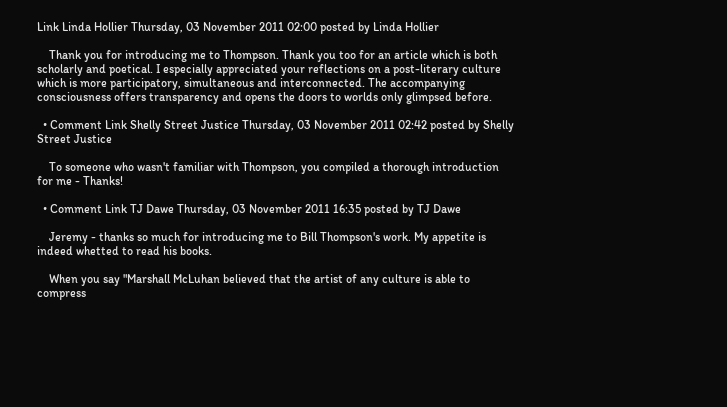Link Linda Hollier Thursday, 03 November 2011 02:00 posted by Linda Hollier

    Thank you for introducing me to Thompson. Thank you too for an article which is both scholarly and poetical. I especially appreciated your reflections on a post-literary culture which is more participatory, simultaneous and interconnected. The accompanying consciousness offers transparency and opens the doors to worlds only glimpsed before.

  • Comment Link Shelly Street Justice Thursday, 03 November 2011 02:42 posted by Shelly Street Justice

    To someone who wasn't familiar with Thompson, you compiled a thorough introduction for me - Thanks!

  • Comment Link TJ Dawe Thursday, 03 November 2011 16:35 posted by TJ Dawe

    Jeremy - thanks so much for introducing me to Bill Thompson's work. My appetite is indeed whetted to read his books.

    When you say "Marshall McLuhan believed that the artist of any culture is able to compress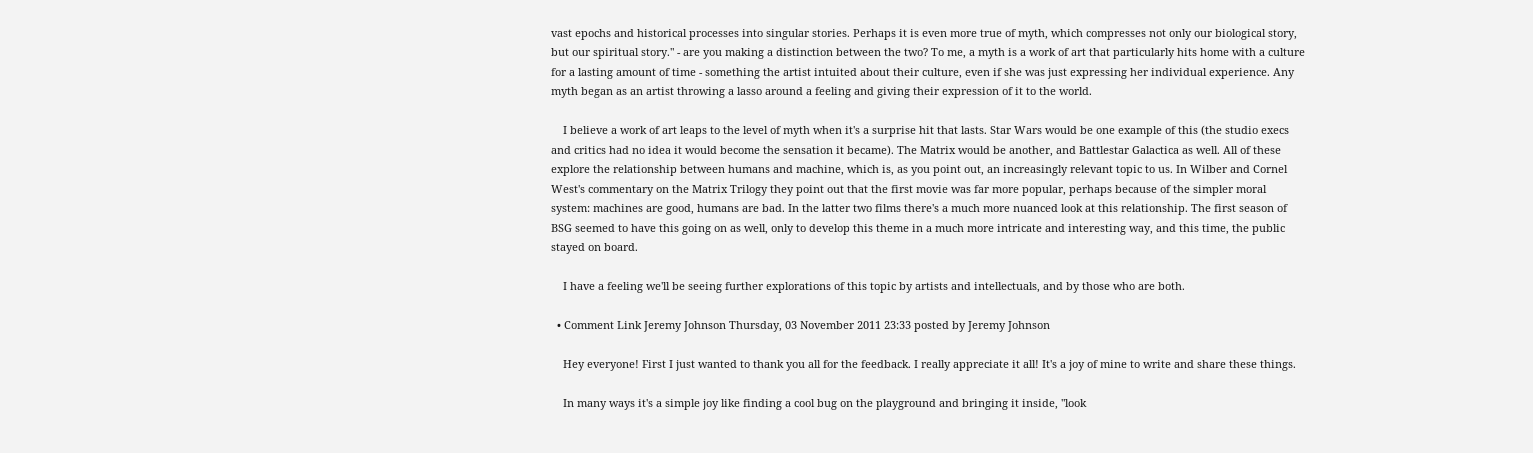vast epochs and historical processes into singular stories. Perhaps it is even more true of myth, which compresses not only our biological story, but our spiritual story." - are you making a distinction between the two? To me, a myth is a work of art that particularly hits home with a culture for a lasting amount of time - something the artist intuited about their culture, even if she was just expressing her individual experience. Any myth began as an artist throwing a lasso around a feeling and giving their expression of it to the world.

    I believe a work of art leaps to the level of myth when it's a surprise hit that lasts. Star Wars would be one example of this (the studio execs and critics had no idea it would become the sensation it became). The Matrix would be another, and Battlestar Galactica as well. All of these explore the relationship between humans and machine, which is, as you point out, an increasingly relevant topic to us. In Wilber and Cornel West's commentary on the Matrix Trilogy they point out that the first movie was far more popular, perhaps because of the simpler moral system: machines are good, humans are bad. In the latter two films there's a much more nuanced look at this relationship. The first season of BSG seemed to have this going on as well, only to develop this theme in a much more intricate and interesting way, and this time, the public stayed on board.

    I have a feeling we'll be seeing further explorations of this topic by artists and intellectuals, and by those who are both.

  • Comment Link Jeremy Johnson Thursday, 03 November 2011 23:33 posted by Jeremy Johnson

    Hey everyone! First I just wanted to thank you all for the feedback. I really appreciate it all! It's a joy of mine to write and share these things.

    In many ways it's a simple joy like finding a cool bug on the playground and bringing it inside, "look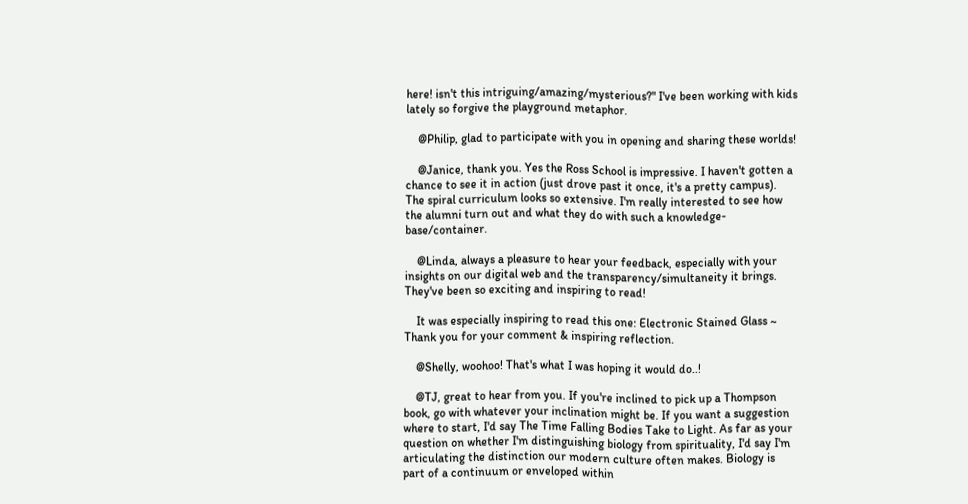here! isn't this intriguing/amazing/mysterious?" I've been working with kids lately so forgive the playground metaphor.

    @Philip, glad to participate with you in opening and sharing these worlds!

    @Janice, thank you. Yes the Ross School is impressive. I haven't gotten a chance to see it in action (just drove past it once, it's a pretty campus). The spiral curriculum looks so extensive. I'm really interested to see how the alumni turn out and what they do with such a knowledge-base/container.

    @Linda, always a pleasure to hear your feedback, especially with your insights on our digital web and the transparency/simultaneity it brings. They've been so exciting and inspiring to read!

    It was especially inspiring to read this one: Electronic Stained Glass ~ Thank you for your comment & inspiring reflection.

    @Shelly, woohoo! That's what I was hoping it would do..!

    @TJ, great to hear from you. If you're inclined to pick up a Thompson book, go with whatever your inclination might be. If you want a suggestion where to start, I'd say The Time Falling Bodies Take to Light. As far as your question on whether I'm distinguishing biology from spirituality, I'd say I'm articulating the distinction our modern culture often makes. Biology is part of a continuum or enveloped within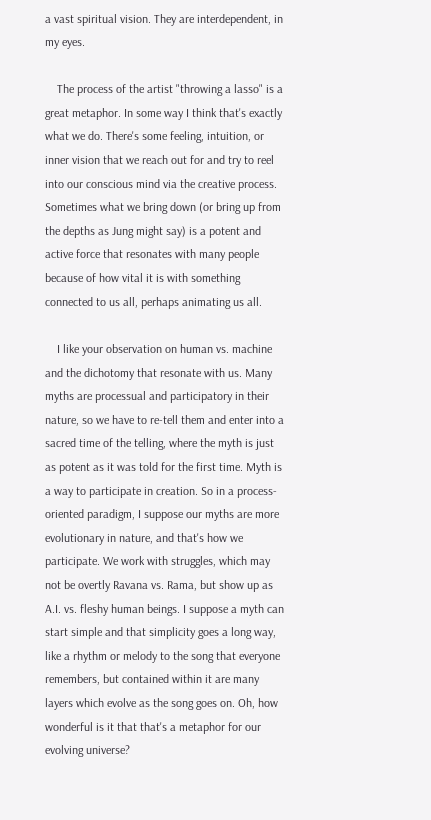a vast spiritual vision. They are interdependent, in my eyes.

    The process of the artist "throwing a lasso" is a great metaphor. In some way I think that's exactly what we do. There's some feeling, intuition, or inner vision that we reach out for and try to reel into our conscious mind via the creative process. Sometimes what we bring down (or bring up from the depths as Jung might say) is a potent and active force that resonates with many people because of how vital it is with something connected to us all, perhaps animating us all.

    I like your observation on human vs. machine and the dichotomy that resonate with us. Many myths are processual and participatory in their nature, so we have to re-tell them and enter into a sacred time of the telling, where the myth is just as potent as it was told for the first time. Myth is a way to participate in creation. So in a process-oriented paradigm, I suppose our myths are more evolutionary in nature, and that's how we participate. We work with struggles, which may not be overtly Ravana vs. Rama, but show up as A.I. vs. fleshy human beings. I suppose a myth can start simple and that simplicity goes a long way, like a rhythm or melody to the song that everyone remembers, but contained within it are many layers which evolve as the song goes on. Oh, how wonderful is it that that's a metaphor for our evolving universe?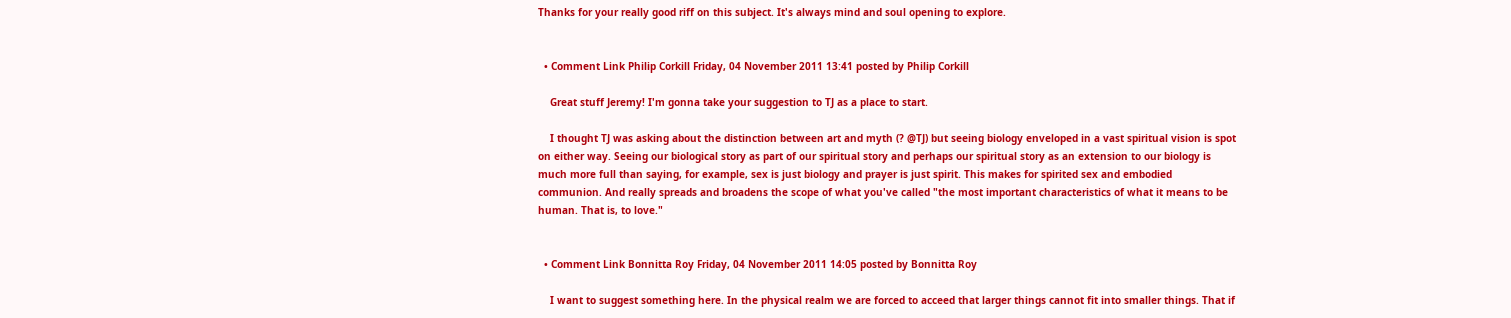Thanks for your really good riff on this subject. It's always mind and soul opening to explore.


  • Comment Link Philip Corkill Friday, 04 November 2011 13:41 posted by Philip Corkill

    Great stuff Jeremy! I'm gonna take your suggestion to TJ as a place to start.

    I thought TJ was asking about the distinction between art and myth (? @TJ) but seeing biology enveloped in a vast spiritual vision is spot on either way. Seeing our biological story as part of our spiritual story and perhaps our spiritual story as an extension to our biology is much more full than saying, for example, sex is just biology and prayer is just spirit. This makes for spirited sex and embodied communion. And really spreads and broadens the scope of what you've called "the most important characteristics of what it means to be human. That is, to love."


  • Comment Link Bonnitta Roy Friday, 04 November 2011 14:05 posted by Bonnitta Roy

    I want to suggest something here. In the physical realm we are forced to acceed that larger things cannot fit into smaller things. That if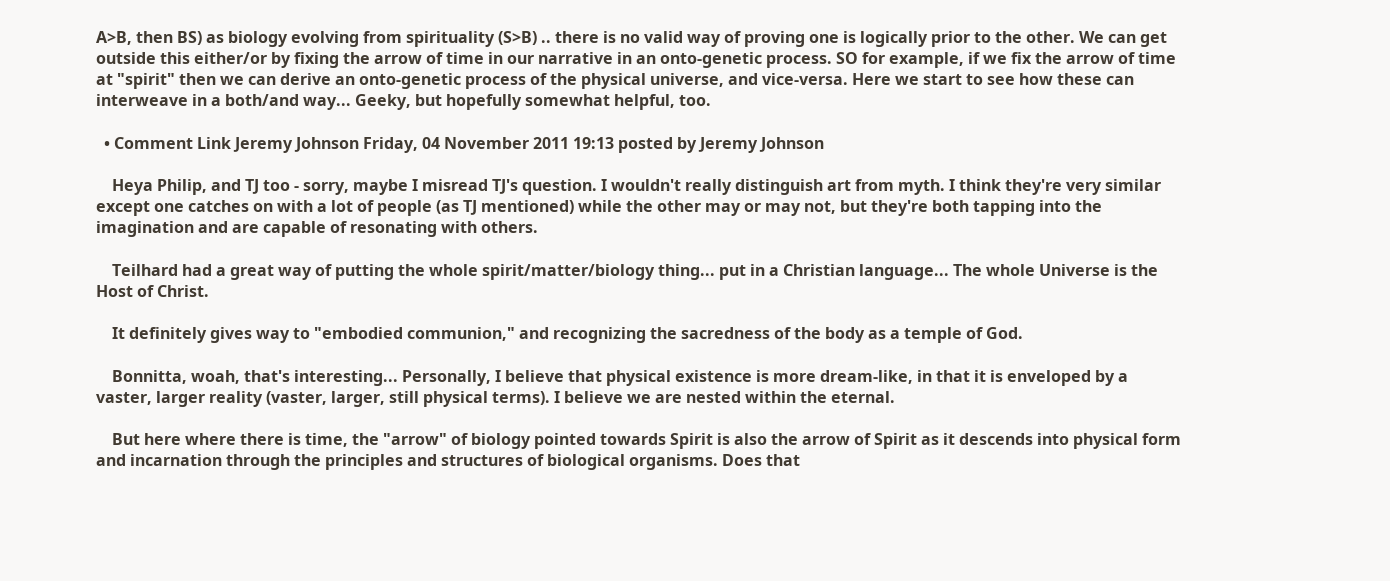A>B, then BS) as biology evolving from spirituality (S>B) .. there is no valid way of proving one is logically prior to the other. We can get outside this either/or by fixing the arrow of time in our narrative in an onto-genetic process. SO for example, if we fix the arrow of time at "spirit" then we can derive an onto-genetic process of the physical universe, and vice-versa. Here we start to see how these can interweave in a both/and way... Geeky, but hopefully somewhat helpful, too.

  • Comment Link Jeremy Johnson Friday, 04 November 2011 19:13 posted by Jeremy Johnson

    Heya Philip, and TJ too - sorry, maybe I misread TJ's question. I wouldn't really distinguish art from myth. I think they're very similar except one catches on with a lot of people (as TJ mentioned) while the other may or may not, but they're both tapping into the imagination and are capable of resonating with others.

    Teilhard had a great way of putting the whole spirit/matter/biology thing... put in a Christian language... The whole Universe is the Host of Christ.

    It definitely gives way to "embodied communion," and recognizing the sacredness of the body as a temple of God.

    Bonnitta, woah, that's interesting... Personally, I believe that physical existence is more dream-like, in that it is enveloped by a vaster, larger reality (vaster, larger, still physical terms). I believe we are nested within the eternal.

    But here where there is time, the "arrow" of biology pointed towards Spirit is also the arrow of Spirit as it descends into physical form and incarnation through the principles and structures of biological organisms. Does that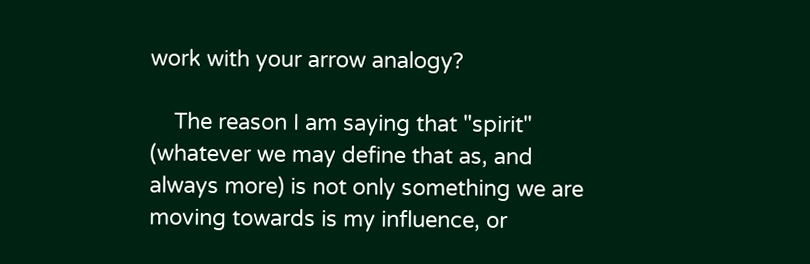work with your arrow analogy?

    The reason I am saying that "spirit" (whatever we may define that as, and always more) is not only something we are moving towards is my influence, or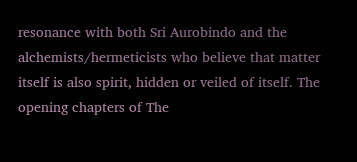resonance with both Sri Aurobindo and the alchemists/hermeticists who believe that matter itself is also spirit, hidden or veiled of itself. The opening chapters of The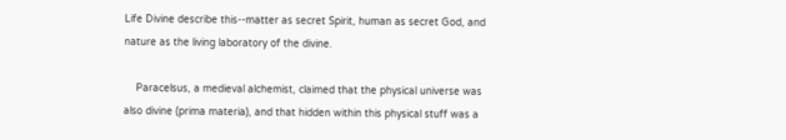Life Divine describe this--matter as secret Spirit, human as secret God, and nature as the living laboratory of the divine.

    Paracelsus, a medieval alchemist, claimed that the physical universe was also divine (prima materia), and that hidden within this physical stuff was a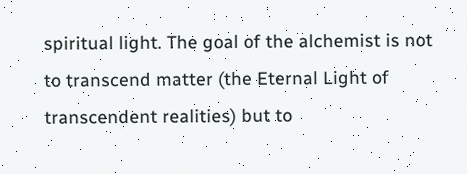spiritual light. The goal of the alchemist is not to transcend matter (the Eternal Light of transcendent realities) but to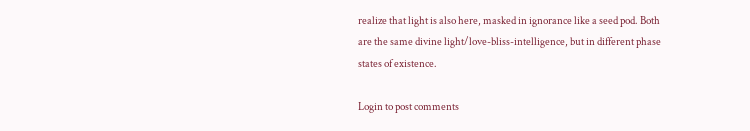realize that light is also here, masked in ignorance like a seed pod. Both are the same divine light/love-bliss-intelligence, but in different phase states of existence.

Login to post comments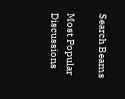Search Beams

Most Popular Discussions